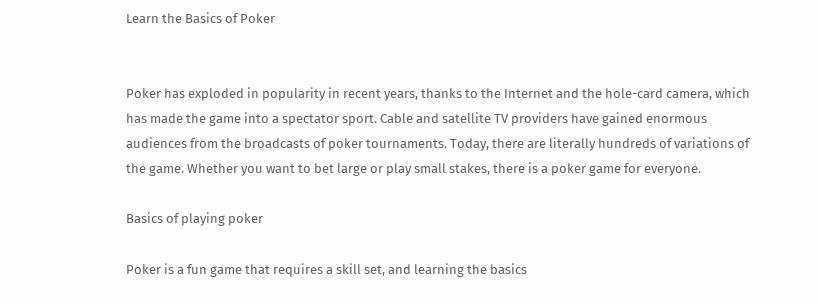Learn the Basics of Poker


Poker has exploded in popularity in recent years, thanks to the Internet and the hole-card camera, which has made the game into a spectator sport. Cable and satellite TV providers have gained enormous audiences from the broadcasts of poker tournaments. Today, there are literally hundreds of variations of the game. Whether you want to bet large or play small stakes, there is a poker game for everyone.

Basics of playing poker

Poker is a fun game that requires a skill set, and learning the basics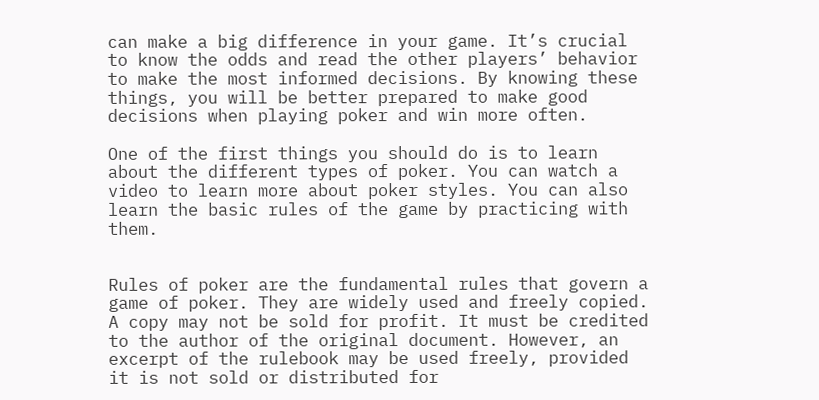can make a big difference in your game. It’s crucial to know the odds and read the other players’ behavior to make the most informed decisions. By knowing these things, you will be better prepared to make good decisions when playing poker and win more often.

One of the first things you should do is to learn about the different types of poker. You can watch a video to learn more about poker styles. You can also learn the basic rules of the game by practicing with them.


Rules of poker are the fundamental rules that govern a game of poker. They are widely used and freely copied. A copy may not be sold for profit. It must be credited to the author of the original document. However, an excerpt of the rulebook may be used freely, provided it is not sold or distributed for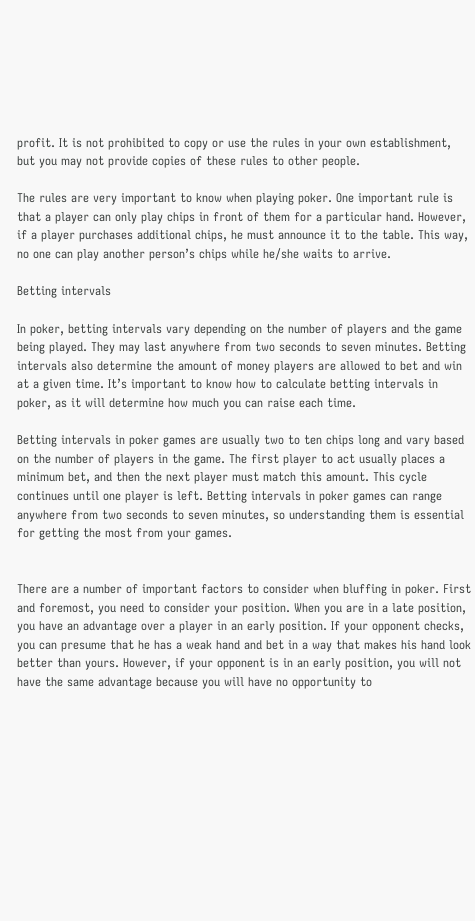profit. It is not prohibited to copy or use the rules in your own establishment, but you may not provide copies of these rules to other people.

The rules are very important to know when playing poker. One important rule is that a player can only play chips in front of them for a particular hand. However, if a player purchases additional chips, he must announce it to the table. This way, no one can play another person’s chips while he/she waits to arrive.

Betting intervals

In poker, betting intervals vary depending on the number of players and the game being played. They may last anywhere from two seconds to seven minutes. Betting intervals also determine the amount of money players are allowed to bet and win at a given time. It’s important to know how to calculate betting intervals in poker, as it will determine how much you can raise each time.

Betting intervals in poker games are usually two to ten chips long and vary based on the number of players in the game. The first player to act usually places a minimum bet, and then the next player must match this amount. This cycle continues until one player is left. Betting intervals in poker games can range anywhere from two seconds to seven minutes, so understanding them is essential for getting the most from your games.


There are a number of important factors to consider when bluffing in poker. First and foremost, you need to consider your position. When you are in a late position, you have an advantage over a player in an early position. If your opponent checks, you can presume that he has a weak hand and bet in a way that makes his hand look better than yours. However, if your opponent is in an early position, you will not have the same advantage because you will have no opportunity to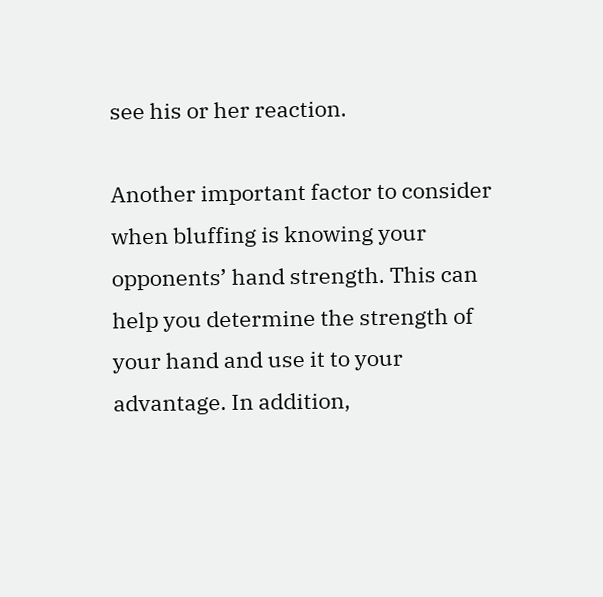see his or her reaction.

Another important factor to consider when bluffing is knowing your opponents’ hand strength. This can help you determine the strength of your hand and use it to your advantage. In addition,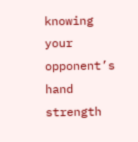knowing your opponent’s hand strength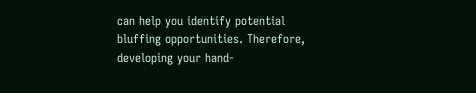can help you identify potential bluffing opportunities. Therefore, developing your hand-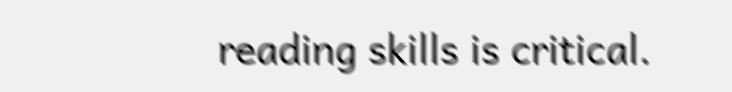reading skills is critical.